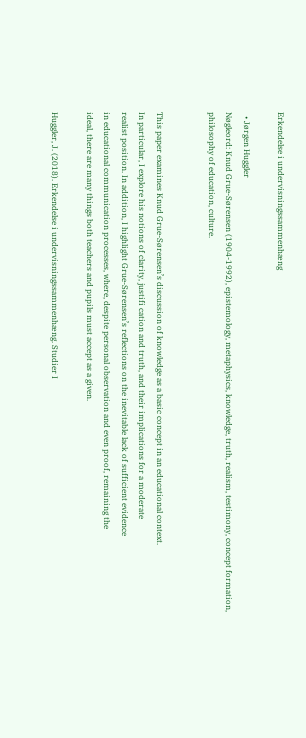Erkendelse i undervisningssammenhæng

  • Jørgen Huggler
Nøgleord: Knud Grue-Sørensen (1904-1992), epistemology, metaphysics, knowledge, truth, realism, testimony, concept formation, philosophy of education, culture.


This paper examines Knud Grue-Sørensen’s discussion of knowledge as a basic concept in an educational context.
In particular, I explore his notions of clarity, justifi cation and truth, and their implications for a moderate
realist position. In addition, I highlight Grue-Sørensen’s reflections on the inevitable lack of sufficient evidence
in educational communication processes, where, despite personal observation and even proof, remaining the
ideal, there are many things both teachers and pupils must accept as a given.

Huggler, J. (2018). Erkendelse i undervisningssammenhæng. Studier I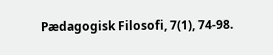Pædagogisk Filosofi, 7(1), 74-98.